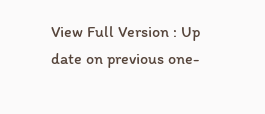View Full Version : Up date on previous one-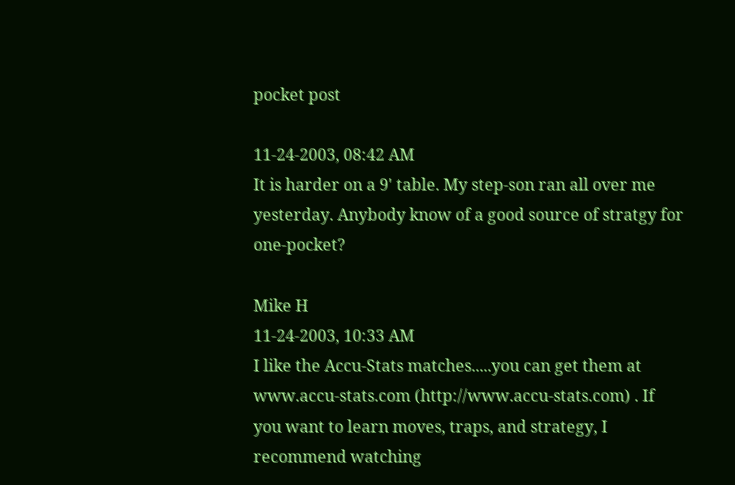pocket post

11-24-2003, 08:42 AM
It is harder on a 9' table. My step-son ran all over me yesterday. Anybody know of a good source of stratgy for one-pocket?

Mike H
11-24-2003, 10:33 AM
I like the Accu-Stats matches.....you can get them at www.accu-stats.com (http://www.accu-stats.com) . If you want to learn moves, traps, and strategy, I recommend watching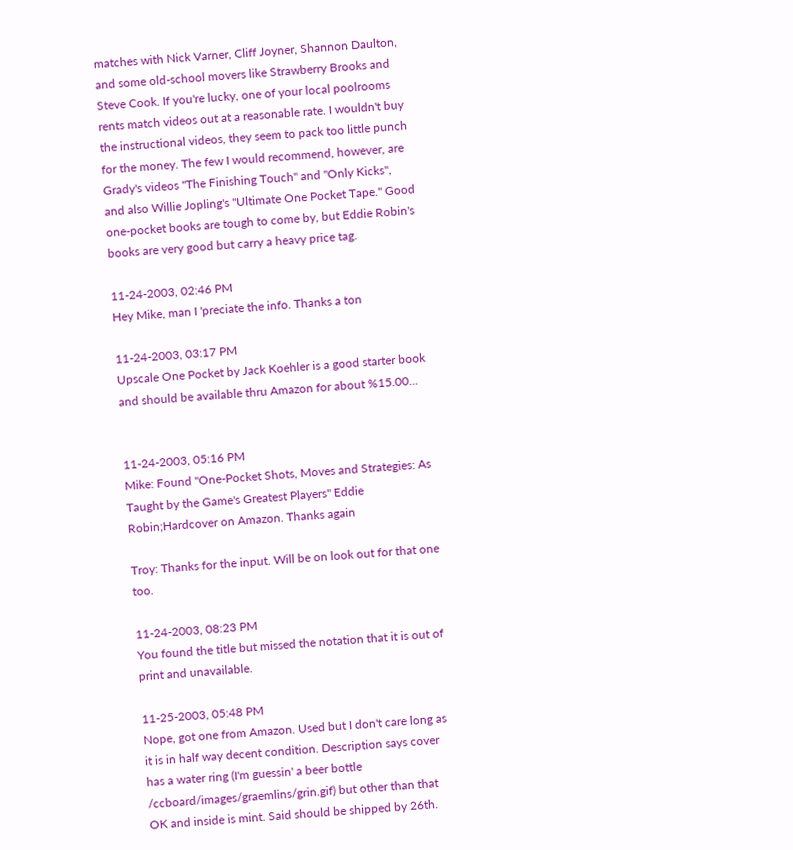matches with Nick Varner, Cliff Joyner, Shannon Daulton, and some old-school movers like Strawberry Brooks and Steve Cook. If you're lucky, one of your local poolrooms rents match videos out at a reasonable rate. I wouldn't buy the instructional videos, they seem to pack too little punch for the money. The few I would recommend, however, are Grady's videos "The Finishing Touch" and "Only Kicks", and also Willie Jopling's "Ultimate One Pocket Tape." Good one-pocket books are tough to come by, but Eddie Robin's books are very good but carry a heavy price tag.

11-24-2003, 02:46 PM
Hey Mike, man I 'preciate the info. Thanks a ton

11-24-2003, 03:17 PM
Upscale One Pocket by Jack Koehler is a good starter book and should be available thru Amazon for about %15.00...


11-24-2003, 05:16 PM
Mike: Found "One-Pocket Shots, Moves and Strategies: As Taught by the Game's Greatest Players" Eddie Robin;Hardcover on Amazon. Thanks again

Troy: Thanks for the input. Will be on look out for that one too.

11-24-2003, 08:23 PM
You found the title but missed the notation that it is out of print and unavailable.

11-25-2003, 05:48 PM
Nope, got one from Amazon. Used but I don't care long as it is in half way decent condition. Description says cover has a water ring (I'm guessin' a beer bottle /ccboard/images/graemlins/grin.gif) but other than that OK and inside is mint. Said should be shipped by 26th.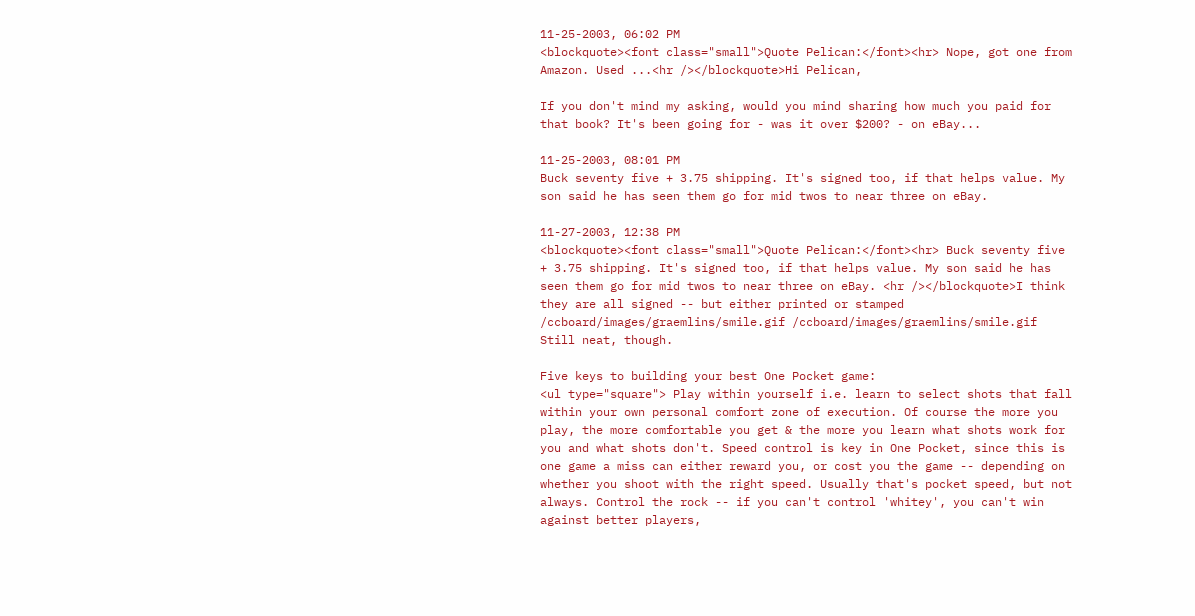11-25-2003, 06:02 PM
<blockquote><font class="small">Quote Pelican:</font><hr> Nope, got one from Amazon. Used ...<hr /></blockquote>Hi Pelican,

If you don't mind my asking, would you mind sharing how much you paid for that book? It's been going for - was it over $200? - on eBay...

11-25-2003, 08:01 PM
Buck seventy five + 3.75 shipping. It's signed too, if that helps value. My son said he has seen them go for mid twos to near three on eBay.

11-27-2003, 12:38 PM
<blockquote><font class="small">Quote Pelican:</font><hr> Buck seventy five + 3.75 shipping. It's signed too, if that helps value. My son said he has seen them go for mid twos to near three on eBay. <hr /></blockquote>I think they are all signed -- but either printed or stamped /ccboard/images/graemlins/smile.gif /ccboard/images/graemlins/smile.gif Still neat, though.

Five keys to building your best One Pocket game:
<ul type="square"> Play within yourself i.e. learn to select shots that fall within your own personal comfort zone of execution. Of course the more you play, the more comfortable you get & the more you learn what shots work for you and what shots don't. Speed control is key in One Pocket, since this is one game a miss can either reward you, or cost you the game -- depending on whether you shoot with the right speed. Usually that's pocket speed, but not always. Control the rock -- if you can't control 'whitey', you can't win against better players,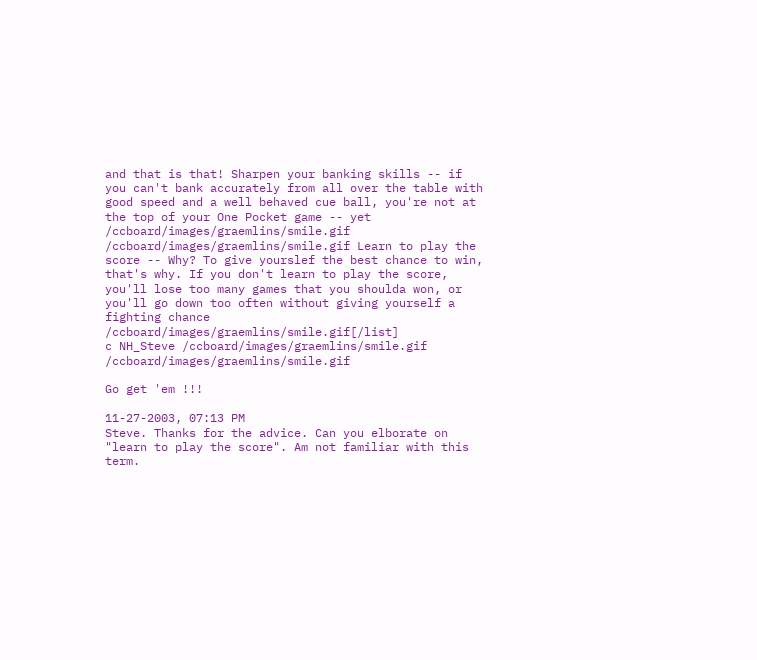and that is that! Sharpen your banking skills -- if you can't bank accurately from all over the table with good speed and a well behaved cue ball, you're not at the top of your One Pocket game -- yet /ccboard/images/graemlins/smile.gif /ccboard/images/graemlins/smile.gif Learn to play the score -- Why? To give yourslef the best chance to win, that's why. If you don't learn to play the score, you'll lose too many games that you shoulda won, or you'll go down too often without giving yourself a fighting chance /ccboard/images/graemlins/smile.gif[/list]
c NH_Steve /ccboard/images/graemlins/smile.gif /ccboard/images/graemlins/smile.gif

Go get 'em !!!

11-27-2003, 07:13 PM
Steve. Thanks for the advice. Can you elborate on "learn to play the score". Am not familiar with this term.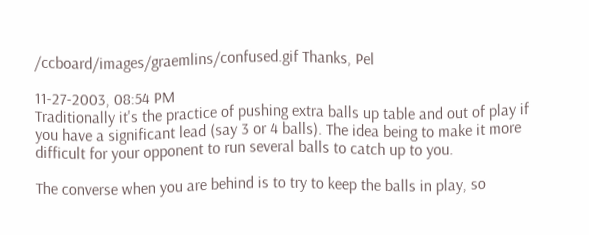/ccboard/images/graemlins/confused.gif Thanks, Pel

11-27-2003, 08:54 PM
Traditionally it's the practice of pushing extra balls up table and out of play if you have a significant lead (say 3 or 4 balls). The idea being to make it more difficult for your opponent to run several balls to catch up to you.

The converse when you are behind is to try to keep the balls in play, so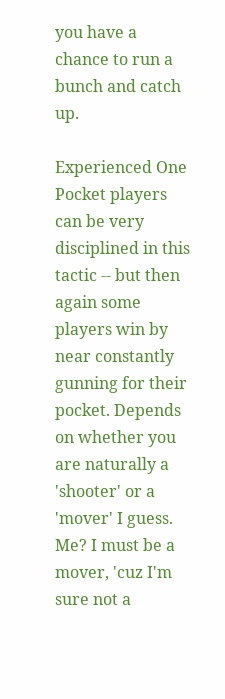you have a chance to run a bunch and catch up.

Experienced One Pocket players can be very disciplined in this tactic -- but then again some players win by near constantly gunning for their pocket. Depends on whether you are naturally a 'shooter' or a 'mover' I guess. Me? I must be a mover, 'cuz I'm sure not a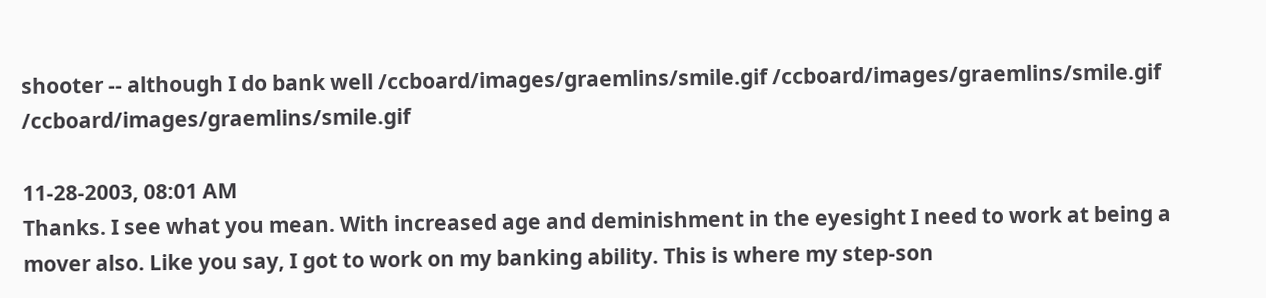shooter -- although I do bank well /ccboard/images/graemlins/smile.gif /ccboard/images/graemlins/smile.gif /ccboard/images/graemlins/smile.gif

11-28-2003, 08:01 AM
Thanks. I see what you mean. With increased age and deminishment in the eyesight I need to work at being a mover also. Like you say, I got to work on my banking ability. This is where my step-son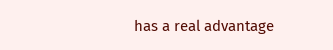has a real advantage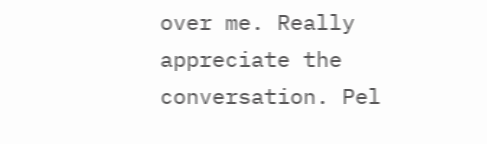over me. Really appreciate the conversation. Pel